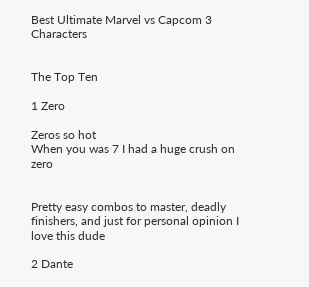Best Ultimate Marvel vs Capcom 3 Characters


The Top Ten

1 Zero

Zeros so hot
When you was 7 I had a huge crush on zero


Pretty easy combos to master, deadly finishers, and just for personal opinion I love this dude

2 Dante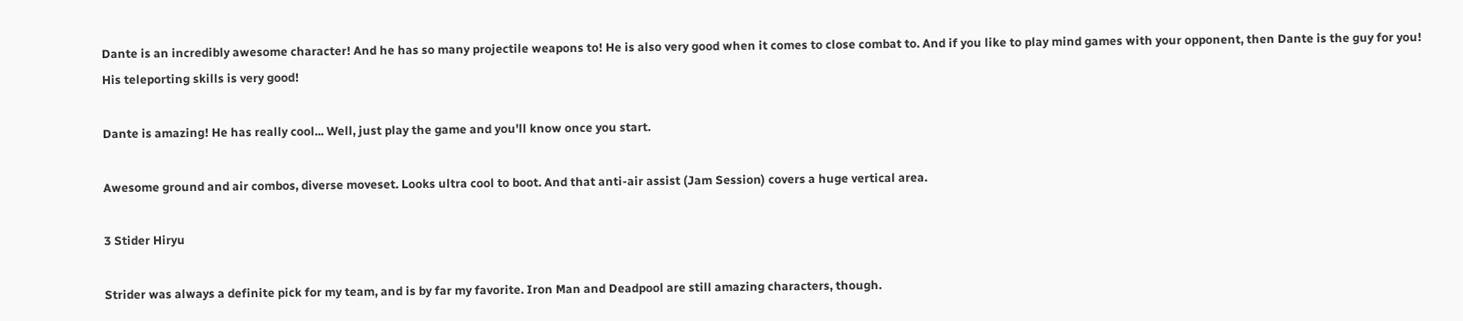Dante is an incredibly awesome character! And he has so many projectile weapons to! He is also very good when it comes to close combat to. And if you like to play mind games with your opponent, then Dante is the guy for you! His teleporting skills is very good!

Dante is amazing! He has really cool... Well, just play the game and you'll know once you start.

Awesome ground and air combos, diverse moveset. Looks ultra cool to boot. And that anti-air assist (Jam Session) covers a huge vertical area.

3 Stider Hiryu

Strider was always a definite pick for my team, and is by far my favorite. Iron Man and Deadpool are still amazing characters, though.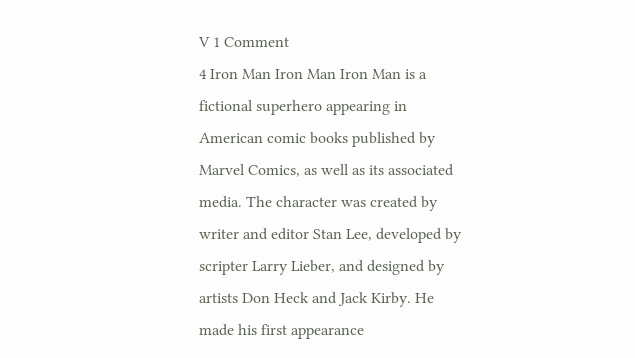V 1 Comment
4 Iron Man Iron Man Iron Man is a fictional superhero appearing in American comic books published by Marvel Comics, as well as its associated media. The character was created by writer and editor Stan Lee, developed by scripter Larry Lieber, and designed by artists Don Heck and Jack Kirby. He made his first appearance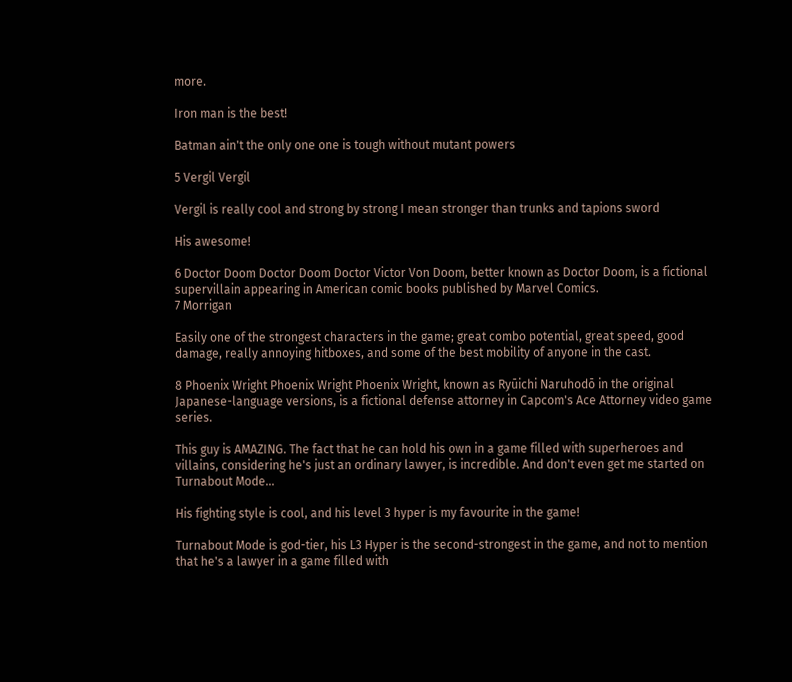more.

Iron man is the best!

Batman ain't the only one one is tough without mutant powers

5 Vergil Vergil

Vergil is really cool and strong by strong I mean stronger than trunks and tapions sword

His awesome!

6 Doctor Doom Doctor Doom Doctor Victor Von Doom, better known as Doctor Doom, is a fictional supervillain appearing in American comic books published by Marvel Comics.
7 Morrigan

Easily one of the strongest characters in the game; great combo potential, great speed, good damage, really annoying hitboxes, and some of the best mobility of anyone in the cast.

8 Phoenix Wright Phoenix Wright Phoenix Wright, known as Ryūichi Naruhodō in the original Japanese-language versions, is a fictional defense attorney in Capcom's Ace Attorney video game series.

This guy is AMAZING. The fact that he can hold his own in a game filled with superheroes and villains, considering he's just an ordinary lawyer, is incredible. And don't even get me started on Turnabout Mode...

His fighting style is cool, and his level 3 hyper is my favourite in the game!

Turnabout Mode is god-tier, his L3 Hyper is the second-strongest in the game, and not to mention that he's a lawyer in a game filled with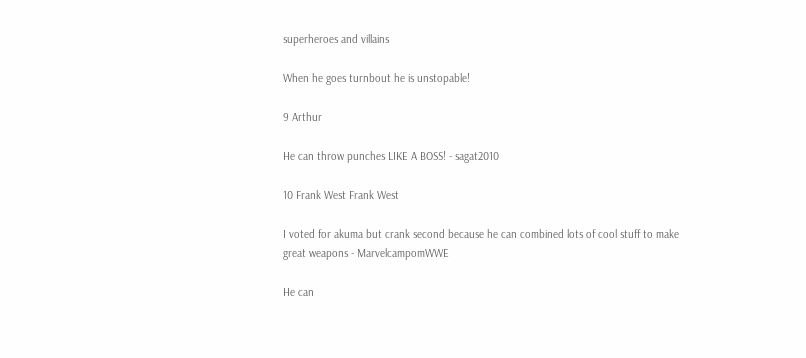superheroes and villains

When he goes turnbout he is unstopable!

9 Arthur

He can throw punches LIKE A BOSS! - sagat2010

10 Frank West Frank West

I voted for akuma but crank second because he can combined lots of cool stuff to make great weapons - MarvelcampomWWE

He can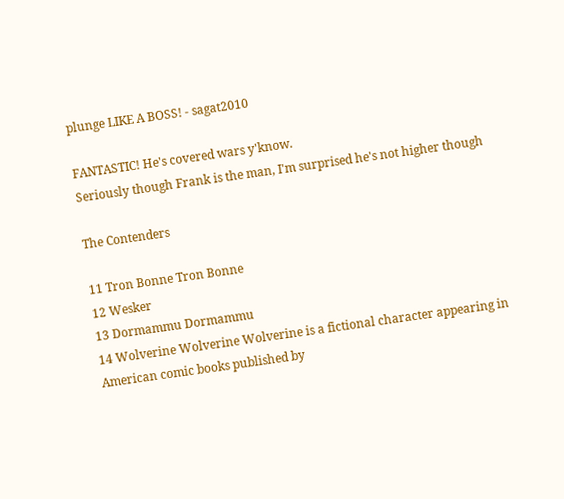plunge LIKE A BOSS! - sagat2010

FANTASTIC! He's covered wars y'know.
Seriously though Frank is the man, I'm surprised he's not higher though

The Contenders

11 Tron Bonne Tron Bonne
12 Wesker
13 Dormammu Dormammu
14 Wolverine Wolverine Wolverine is a fictional character appearing in American comic books published by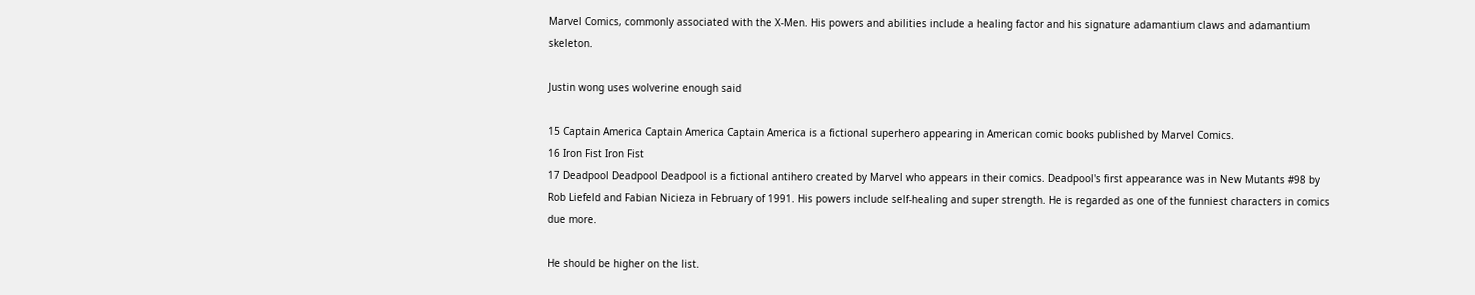Marvel Comics, commonly associated with the X-Men. His powers and abilities include a healing factor and his signature adamantium claws and adamantium skeleton.

Justin wong uses wolverine enough said

15 Captain America Captain America Captain America is a fictional superhero appearing in American comic books published by Marvel Comics.
16 Iron Fist Iron Fist
17 Deadpool Deadpool Deadpool is a fictional antihero created by Marvel who appears in their comics. Deadpool's first appearance was in New Mutants #98 by Rob Liefeld and Fabian Nicieza in February of 1991. His powers include self-healing and super strength. He is regarded as one of the funniest characters in comics due more.

He should be higher on the list.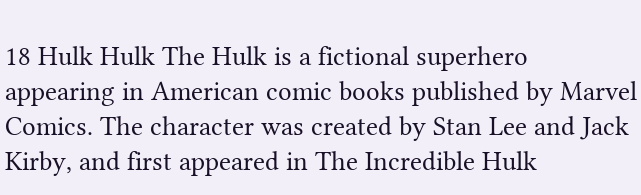18 Hulk Hulk The Hulk is a fictional superhero appearing in American comic books published by Marvel Comics. The character was created by Stan Lee and Jack Kirby, and first appeared in The Incredible Hulk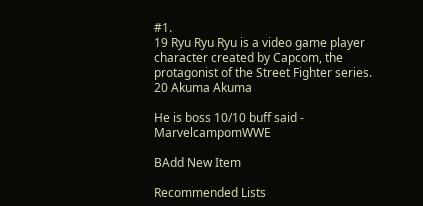#1.
19 Ryu Ryu Ryu is a video game player character created by Capcom, the protagonist of the Street Fighter series.
20 Akuma Akuma

He is boss 10/10 buff said - MarvelcampomWWE

BAdd New Item

Recommended Lists